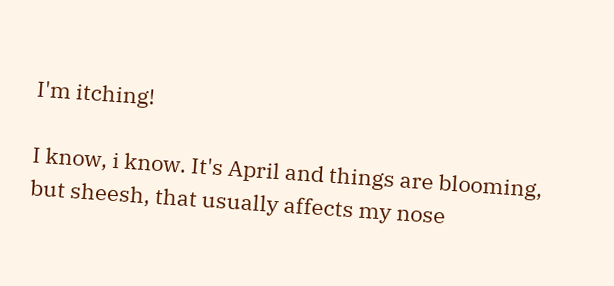I'm itching!

I know, i know. It's April and things are blooming, but sheesh, that usually affects my nose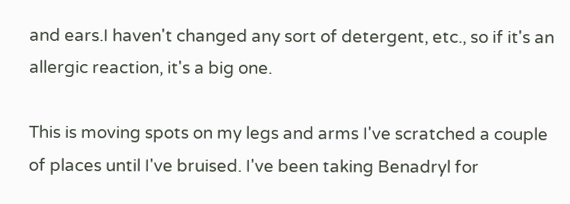and ears.I haven't changed any sort of detergent, etc., so if it's an allergic reaction, it's a big one.

This is moving spots on my legs and arms I've scratched a couple of places until I've bruised. I've been taking Benadryl for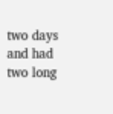two days and had two long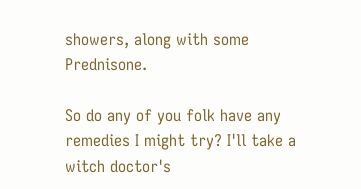showers, along with some Prednisone.

So do any of you folk have any remedies I might try? I'll take a witch doctor's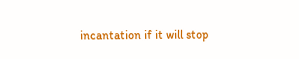incantation if it will stop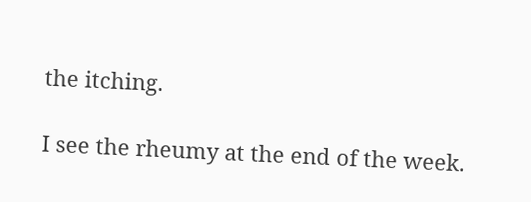the itching.

I see the rheumy at the end of the week.